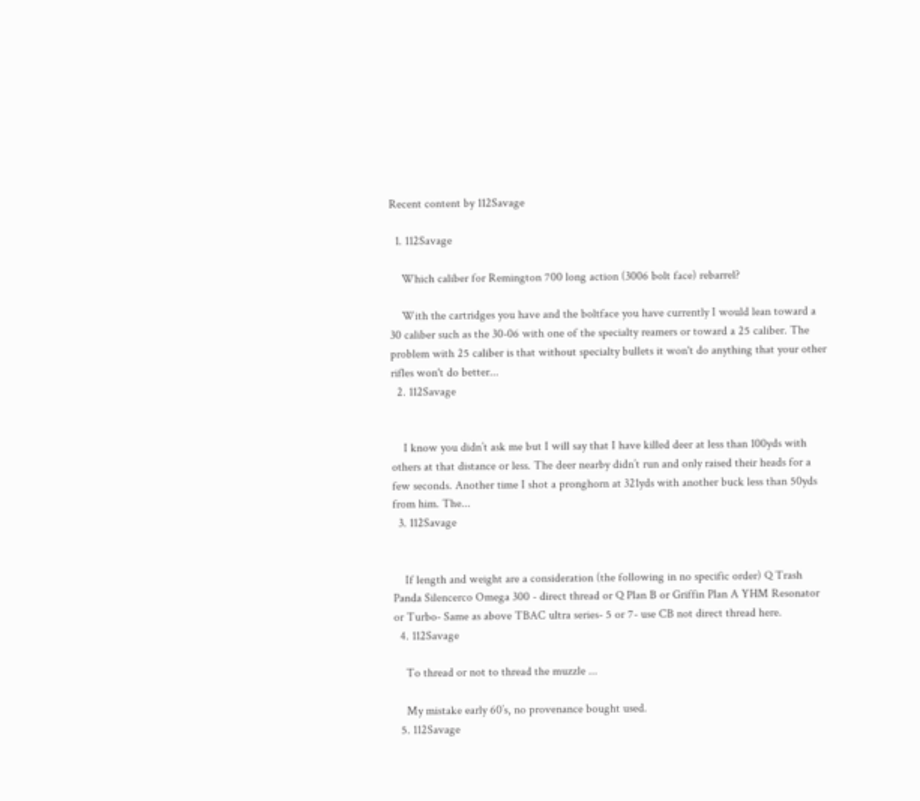Recent content by 112Savage

  1. 112Savage

    Which caliber for Remington 700 long action (3006 bolt face) rebarrel?

    With the cartridges you have and the boltface you have currently I would lean toward a 30 caliber such as the 30-06 with one of the specialty reamers or toward a 25 caliber. The problem with 25 caliber is that without specialty bullets it won't do anything that your other rifles won't do better...
  2. 112Savage


    I know you didn’t ask me but I will say that I have killed deer at less than 100yds with others at that distance or less. The deer nearby didn’t run and only raised their heads for a few seconds. Another time I shot a pronghorn at 321yds with another buck less than 50yds from him. The...
  3. 112Savage


    If length and weight are a consideration (the following in no specific order) Q Trash Panda Silencerco Omega 300 - direct thread or Q Plan B or Griffin Plan A YHM Resonator or Turbo- Same as above TBAC ultra series- 5 or 7- use CB not direct thread here.
  4. 112Savage

    To thread or not to thread the muzzle ...

    My mistake early 60’s, no provenance bought used.
  5. 112Savage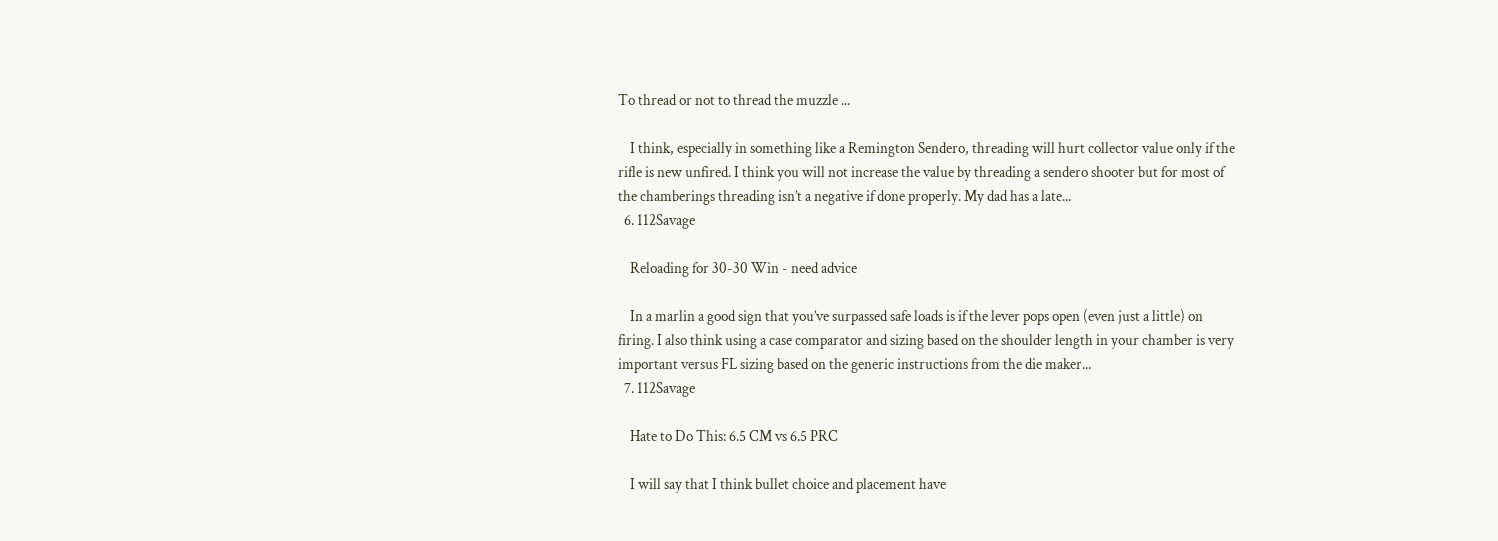To thread or not to thread the muzzle ...

    I think, especially in something like a Remington Sendero, threading will hurt collector value only if the rifle is new unfired. I think you will not increase the value by threading a sendero shooter but for most of the chamberings threading isn’t a negative if done properly. My dad has a late...
  6. 112Savage

    Reloading for 30-30 Win - need advice

    In a marlin a good sign that you’ve surpassed safe loads is if the lever pops open (even just a little) on firing. I also think using a case comparator and sizing based on the shoulder length in your chamber is very important versus FL sizing based on the generic instructions from the die maker...
  7. 112Savage

    Hate to Do This: 6.5 CM vs 6.5 PRC

    I will say that I think bullet choice and placement have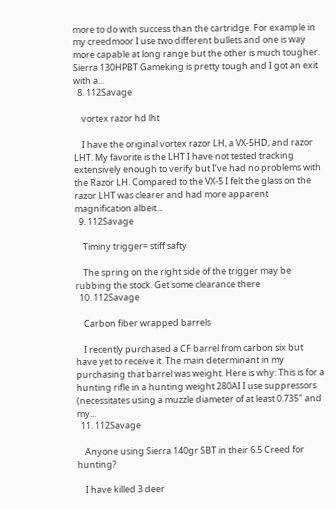more to do with success than the cartridge. For example in my creedmoor I use two different bullets and one is way more capable at long range but the other is much tougher. Sierra 130HPBT Gameking is pretty tough and I got an exit with a...
  8. 112Savage

    vortex razor hd lht

    I have the original vortex razor LH, a VX-5HD, and razor LHT. My favorite is the LHT I have not tested tracking extensively enough to verify but I’ve had no problems with the Razor LH. Compared to the VX-5 I felt the glass on the razor LHT was clearer and had more apparent magnification albeit...
  9. 112Savage

    Timiny trigger= stiff safty

    The spring on the right side of the trigger may be rubbing the stock. Get some clearance there
  10. 112Savage

    Carbon fiber wrapped barrels

    I recently purchased a CF barrel from carbon six but have yet to receive it. The main determinant in my purchasing that barrel was weight. Here is why: This is for a hunting rifle in a hunting weight 280AI I use suppressors (necessitates using a muzzle diameter of at least 0.735" and my...
  11. 112Savage

    Anyone using Sierra 140gr SBT in their 6.5 Creed for hunting?

    I have killed 3 deer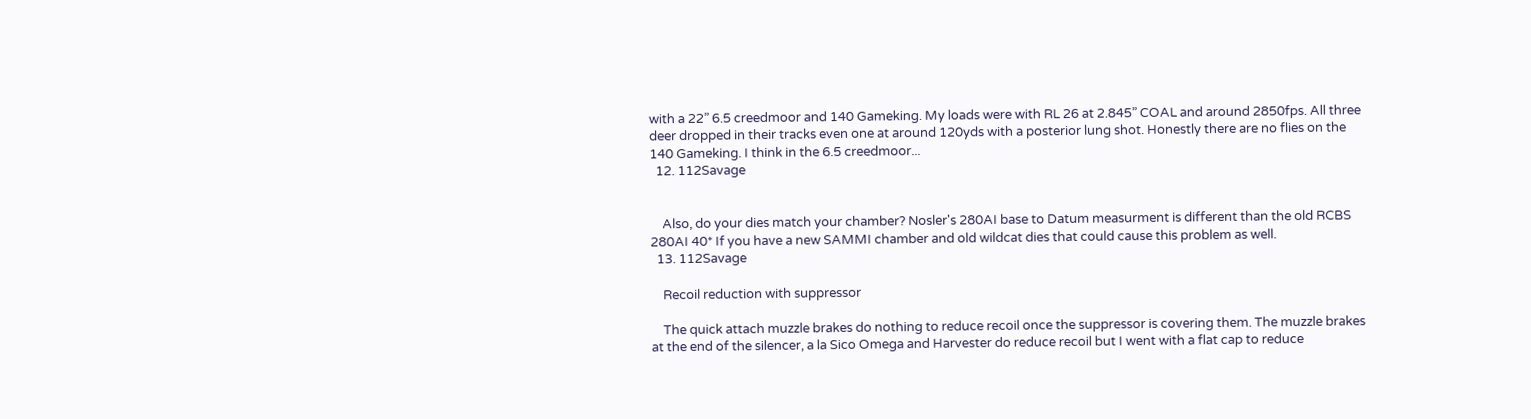with a 22” 6.5 creedmoor and 140 Gameking. My loads were with RL 26 at 2.845” COAL and around 2850fps. All three deer dropped in their tracks even one at around 120yds with a posterior lung shot. Honestly there are no flies on the 140 Gameking. I think in the 6.5 creedmoor...
  12. 112Savage


    Also, do your dies match your chamber? Nosler's 280AI base to Datum measurment is different than the old RCBS 280AI 40* If you have a new SAMMI chamber and old wildcat dies that could cause this problem as well.
  13. 112Savage

    Recoil reduction with suppressor

    The quick attach muzzle brakes do nothing to reduce recoil once the suppressor is covering them. The muzzle brakes at the end of the silencer, a la Sico Omega and Harvester do reduce recoil but I went with a flat cap to reduce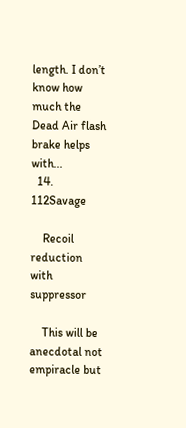length. I don’t know how much the Dead Air flash brake helps with...
  14. 112Savage

    Recoil reduction with suppressor

    This will be anecdotal not empiracle but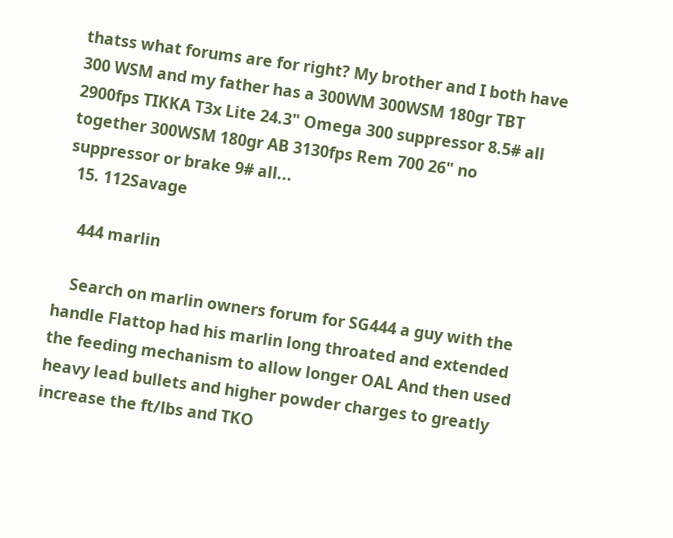thatss what forums are for right? My brother and I both have 300 WSM and my father has a 300WM 300WSM 180gr TBT 2900fps TIKKA T3x Lite 24.3" Omega 300 suppressor 8.5# all together 300WSM 180gr AB 3130fps Rem 700 26" no suppressor or brake 9# all...
  15. 112Savage

    444 marlin

    Search on marlin owners forum for SG444 a guy with the handle Flattop had his marlin long throated and extended the feeding mechanism to allow longer OAL And then used heavy lead bullets and higher powder charges to greatly increase the ft/lbs and TKO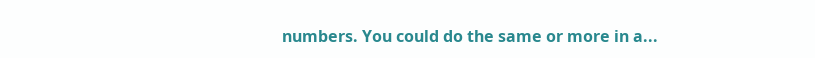numbers. You could do the same or more in a...